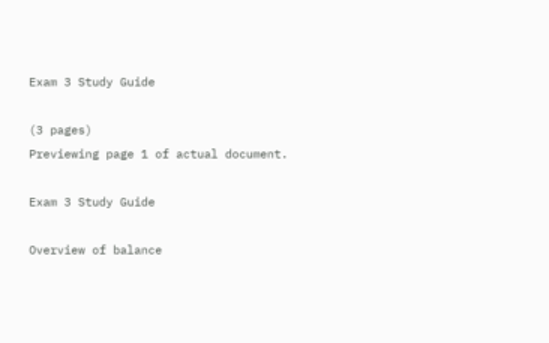Exam 3 Study Guide

(3 pages)
Previewing page 1 of actual document.

Exam 3 Study Guide

Overview of balance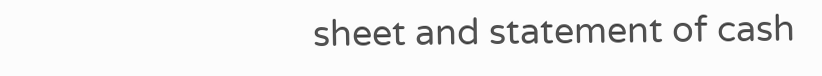sheet and statement of cash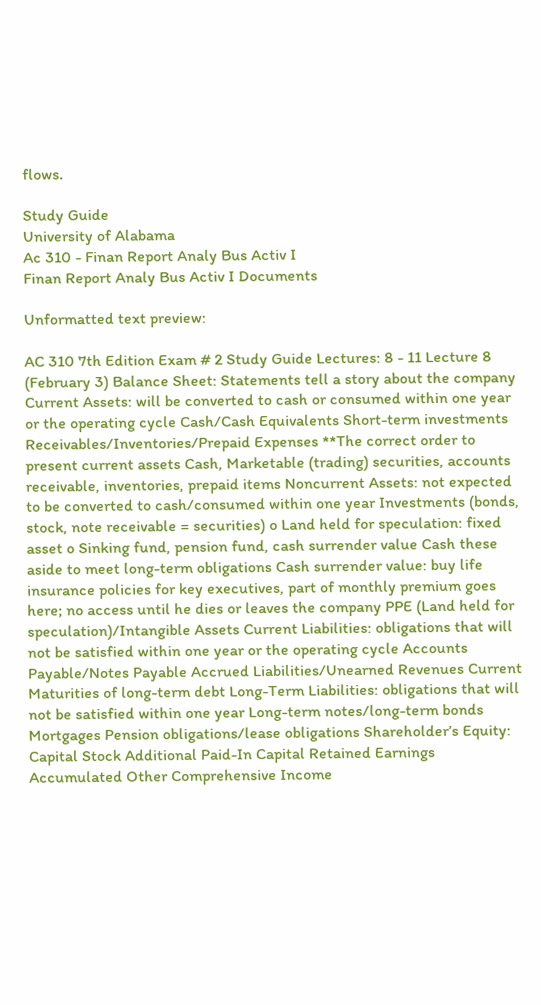flows.

Study Guide
University of Alabama
Ac 310 - Finan Report Analy Bus Activ I
Finan Report Analy Bus Activ I Documents

Unformatted text preview:

AC 310 7th Edition Exam # 2 Study Guide Lectures: 8 - 11 Lecture 8 (February 3) Balance Sheet: Statements tell a story about the company Current Assets: will be converted to cash or consumed within one year or the operating cycle Cash/Cash Equivalents Short-term investments Receivables/Inventories/Prepaid Expenses **The correct order to present current assets Cash, Marketable (trading) securities, accounts receivable, inventories, prepaid items Noncurrent Assets: not expected to be converted to cash/consumed within one year Investments (bonds, stock, note receivable = securities) o Land held for speculation: fixed asset o Sinking fund, pension fund, cash surrender value Cash these aside to meet long-term obligations Cash surrender value: buy life insurance policies for key executives, part of monthly premium goes here; no access until he dies or leaves the company PPE (Land held for speculation)/Intangible Assets Current Liabilities: obligations that will not be satisfied within one year or the operating cycle Accounts Payable/Notes Payable Accrued Liabilities/Unearned Revenues Current Maturities of long-term debt Long-Term Liabilities: obligations that will not be satisfied within one year Long-term notes/long-term bonds Mortgages Pension obligations/lease obligations Shareholder’s Equity: Capital Stock Additional Paid-In Capital Retained Earnings Accumulated Other Comprehensive Income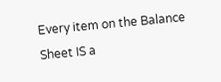Every item on the Balance Sheet IS a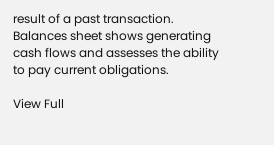result of a past transaction. Balances sheet shows generating cash flows and assesses the ability to pay current obligations.

View Full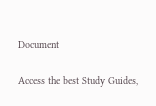Document

Access the best Study Guides,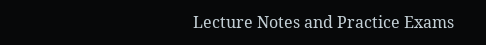Lecture Notes and Practice Exams